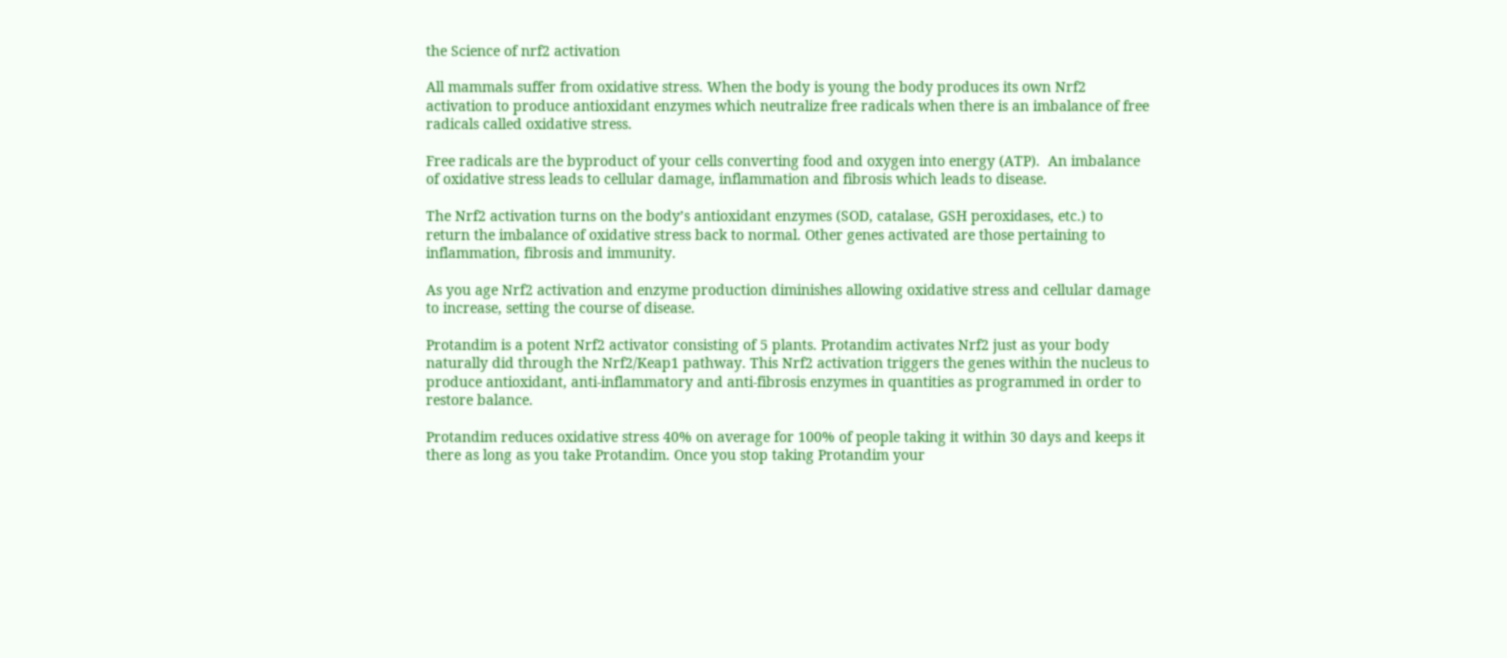the Science of nrf2 activation

All mammals suffer from oxidative stress. When the body is young the body produces its own Nrf2 activation to produce antioxidant enzymes which neutralize free radicals when there is an imbalance of free radicals called oxidative stress.

Free radicals are the byproduct of your cells converting food and oxygen into energy (ATP).  An imbalance of oxidative stress leads to cellular damage, inflammation and fibrosis which leads to disease.

The Nrf2 activation turns on the body’s antioxidant enzymes (SOD, catalase, GSH peroxidases, etc.) to return the imbalance of oxidative stress back to normal. Other genes activated are those pertaining to inflammation, fibrosis and immunity.

As you age Nrf2 activation and enzyme production diminishes allowing oxidative stress and cellular damage to increase, setting the course of disease.

Protandim is a potent Nrf2 activator consisting of 5 plants. Protandim activates Nrf2 just as your body naturally did through the Nrf2/Keap1 pathway. This Nrf2 activation triggers the genes within the nucleus to produce antioxidant, anti-inflammatory and anti-fibrosis enzymes in quantities as programmed in order to restore balance.

Protandim reduces oxidative stress 40% on average for 100% of people taking it within 30 days and keeps it there as long as you take Protandim. Once you stop taking Protandim your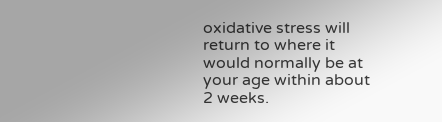oxidative stress will return to where it would normally be at your age within about 2 weeks.